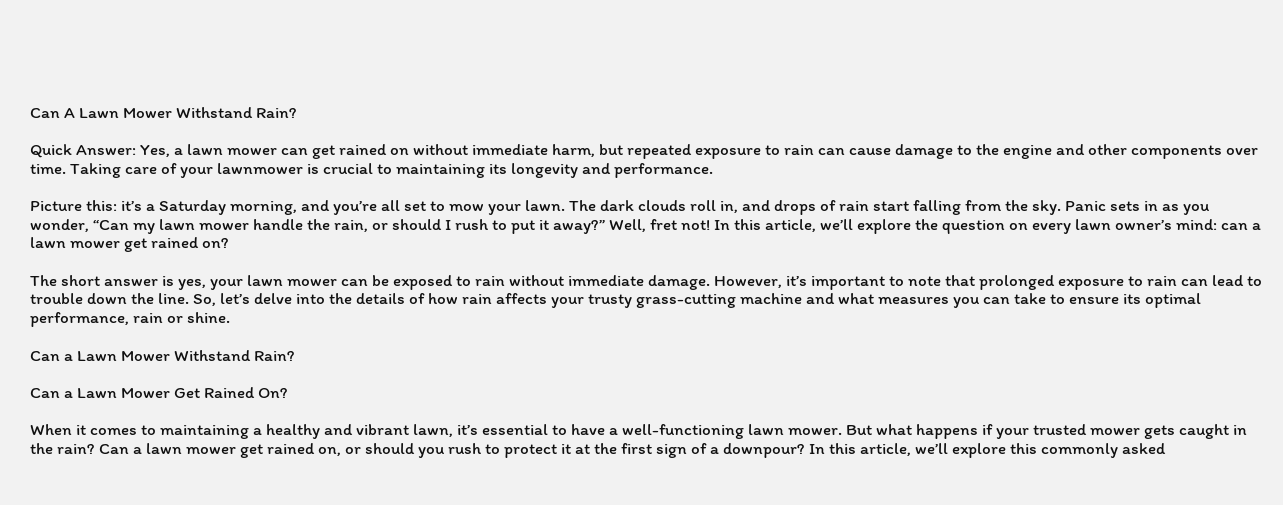Can A Lawn Mower Withstand Rain?

Quick Answer: Yes, a lawn mower can get rained on without immediate harm, but repeated exposure to rain can cause damage to the engine and other components over time. Taking care of your lawnmower is crucial to maintaining its longevity and performance.

Picture this: it’s a Saturday morning, and you’re all set to mow your lawn. The dark clouds roll in, and drops of rain start falling from the sky. Panic sets in as you wonder, “Can my lawn mower handle the rain, or should I rush to put it away?” Well, fret not! In this article, we’ll explore the question on every lawn owner’s mind: can a lawn mower get rained on?

The short answer is yes, your lawn mower can be exposed to rain without immediate damage. However, it’s important to note that prolonged exposure to rain can lead to trouble down the line. So, let’s delve into the details of how rain affects your trusty grass-cutting machine and what measures you can take to ensure its optimal performance, rain or shine.

Can a Lawn Mower Withstand Rain?

Can a Lawn Mower Get Rained On?

When it comes to maintaining a healthy and vibrant lawn, it’s essential to have a well-functioning lawn mower. But what happens if your trusted mower gets caught in the rain? Can a lawn mower get rained on, or should you rush to protect it at the first sign of a downpour? In this article, we’ll explore this commonly asked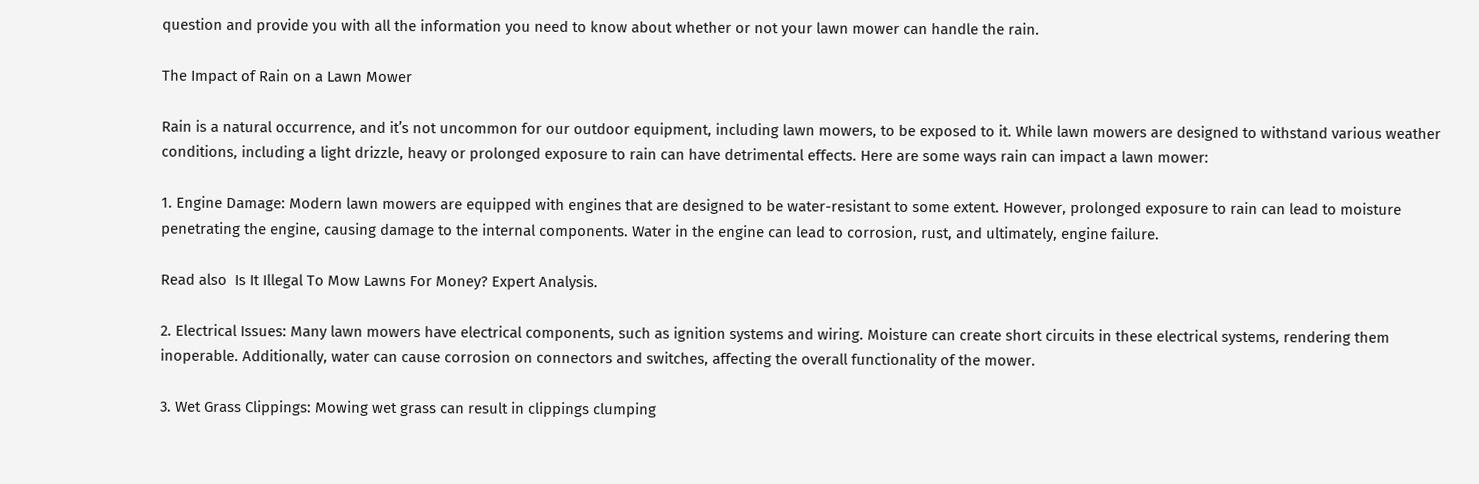question and provide you with all the information you need to know about whether or not your lawn mower can handle the rain.

The Impact of Rain on a Lawn Mower

Rain is a natural occurrence, and it’s not uncommon for our outdoor equipment, including lawn mowers, to be exposed to it. While lawn mowers are designed to withstand various weather conditions, including a light drizzle, heavy or prolonged exposure to rain can have detrimental effects. Here are some ways rain can impact a lawn mower:

1. Engine Damage: Modern lawn mowers are equipped with engines that are designed to be water-resistant to some extent. However, prolonged exposure to rain can lead to moisture penetrating the engine, causing damage to the internal components. Water in the engine can lead to corrosion, rust, and ultimately, engine failure.

Read also  Is It Illegal To Mow Lawns For Money? Expert Analysis.

2. Electrical Issues: Many lawn mowers have electrical components, such as ignition systems and wiring. Moisture can create short circuits in these electrical systems, rendering them inoperable. Additionally, water can cause corrosion on connectors and switches, affecting the overall functionality of the mower.

3. Wet Grass Clippings: Mowing wet grass can result in clippings clumping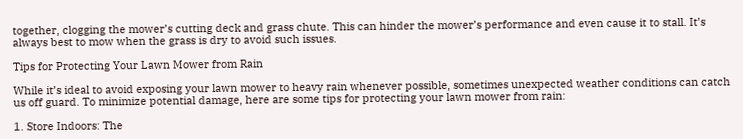together, clogging the mower’s cutting deck and grass chute. This can hinder the mower’s performance and even cause it to stall. It’s always best to mow when the grass is dry to avoid such issues.

Tips for Protecting Your Lawn Mower from Rain

While it’s ideal to avoid exposing your lawn mower to heavy rain whenever possible, sometimes unexpected weather conditions can catch us off guard. To minimize potential damage, here are some tips for protecting your lawn mower from rain:

1. Store Indoors: The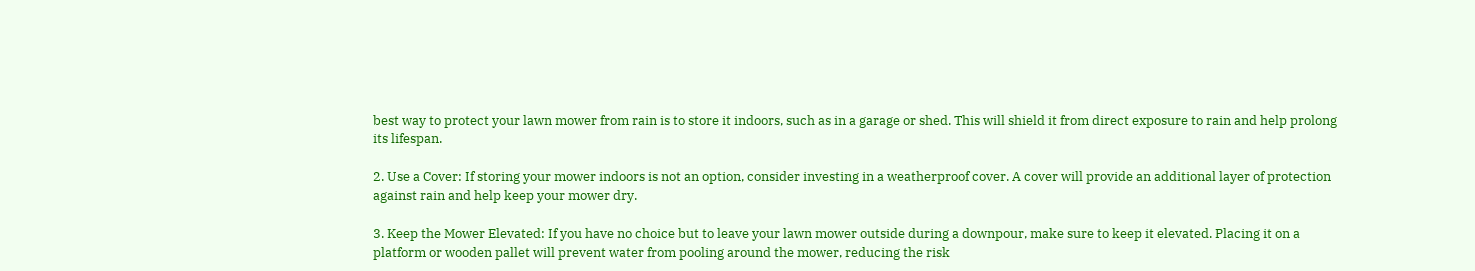best way to protect your lawn mower from rain is to store it indoors, such as in a garage or shed. This will shield it from direct exposure to rain and help prolong its lifespan.

2. Use a Cover: If storing your mower indoors is not an option, consider investing in a weatherproof cover. A cover will provide an additional layer of protection against rain and help keep your mower dry.

3. Keep the Mower Elevated: If you have no choice but to leave your lawn mower outside during a downpour, make sure to keep it elevated. Placing it on a platform or wooden pallet will prevent water from pooling around the mower, reducing the risk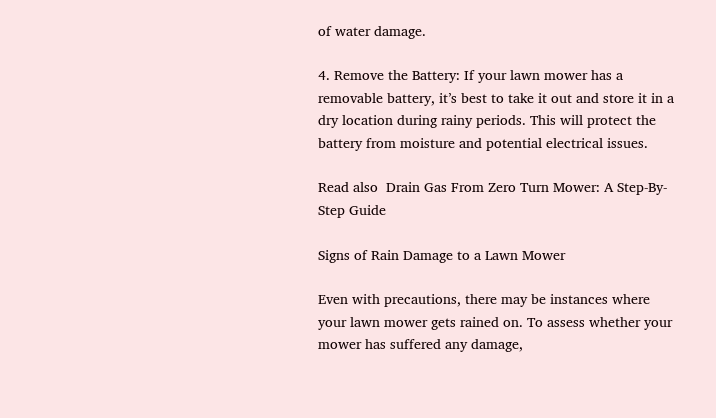of water damage.

4. Remove the Battery: If your lawn mower has a removable battery, it’s best to take it out and store it in a dry location during rainy periods. This will protect the battery from moisture and potential electrical issues.

Read also  Drain Gas From Zero Turn Mower: A Step-By-Step Guide

Signs of Rain Damage to a Lawn Mower

Even with precautions, there may be instances where your lawn mower gets rained on. To assess whether your mower has suffered any damage,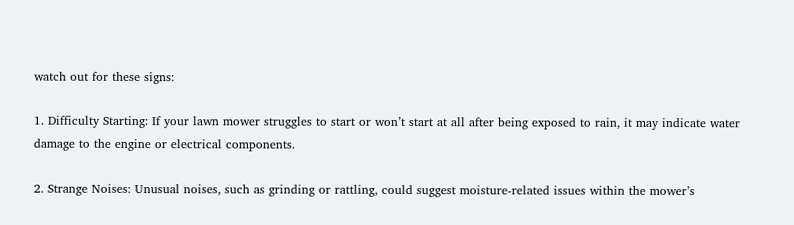watch out for these signs:

1. Difficulty Starting: If your lawn mower struggles to start or won’t start at all after being exposed to rain, it may indicate water damage to the engine or electrical components.

2. Strange Noises: Unusual noises, such as grinding or rattling, could suggest moisture-related issues within the mower’s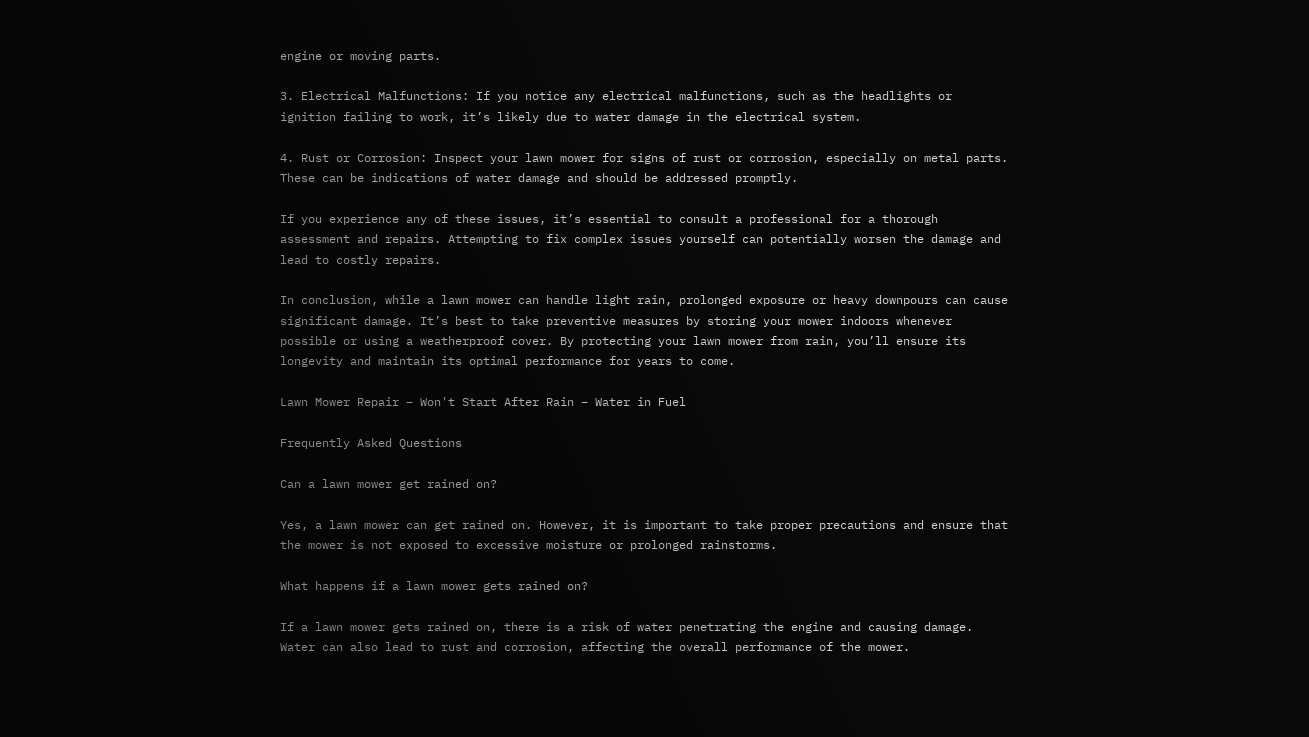engine or moving parts.

3. Electrical Malfunctions: If you notice any electrical malfunctions, such as the headlights or ignition failing to work, it’s likely due to water damage in the electrical system.

4. Rust or Corrosion: Inspect your lawn mower for signs of rust or corrosion, especially on metal parts. These can be indications of water damage and should be addressed promptly.

If you experience any of these issues, it’s essential to consult a professional for a thorough assessment and repairs. Attempting to fix complex issues yourself can potentially worsen the damage and lead to costly repairs.

In conclusion, while a lawn mower can handle light rain, prolonged exposure or heavy downpours can cause significant damage. It’s best to take preventive measures by storing your mower indoors whenever possible or using a weatherproof cover. By protecting your lawn mower from rain, you’ll ensure its longevity and maintain its optimal performance for years to come.

Lawn Mower Repair – Won't Start After Rain – Water in Fuel

Frequently Asked Questions

Can a lawn mower get rained on?

Yes, a lawn mower can get rained on. However, it is important to take proper precautions and ensure that the mower is not exposed to excessive moisture or prolonged rainstorms.

What happens if a lawn mower gets rained on?

If a lawn mower gets rained on, there is a risk of water penetrating the engine and causing damage. Water can also lead to rust and corrosion, affecting the overall performance of the mower.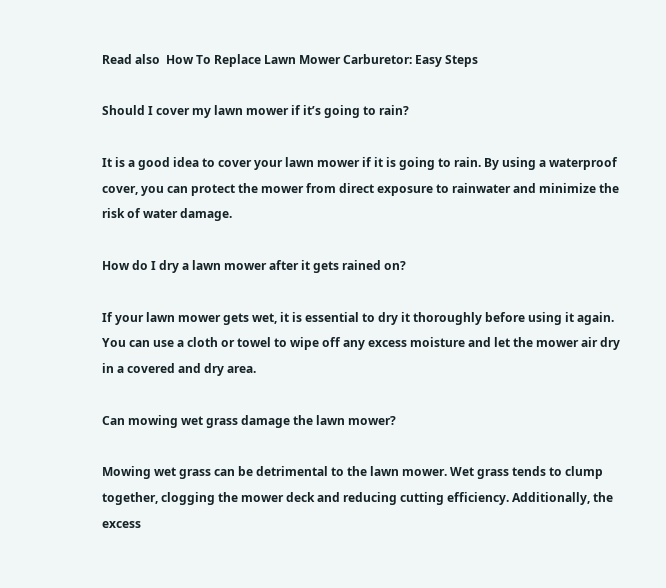Read also  How To Replace Lawn Mower Carburetor: Easy Steps

Should I cover my lawn mower if it’s going to rain?

It is a good idea to cover your lawn mower if it is going to rain. By using a waterproof cover, you can protect the mower from direct exposure to rainwater and minimize the risk of water damage.

How do I dry a lawn mower after it gets rained on?

If your lawn mower gets wet, it is essential to dry it thoroughly before using it again. You can use a cloth or towel to wipe off any excess moisture and let the mower air dry in a covered and dry area.

Can mowing wet grass damage the lawn mower?

Mowing wet grass can be detrimental to the lawn mower. Wet grass tends to clump together, clogging the mower deck and reducing cutting efficiency. Additionally, the excess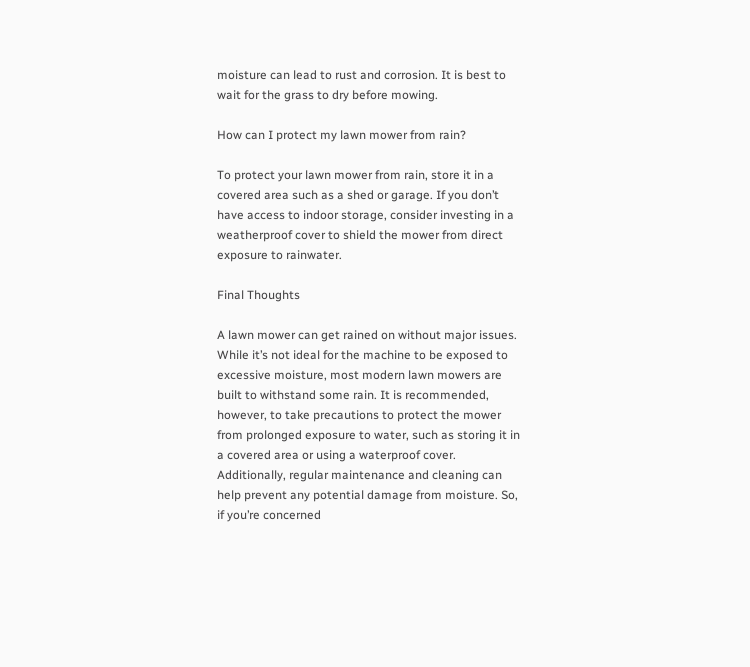moisture can lead to rust and corrosion. It is best to wait for the grass to dry before mowing.

How can I protect my lawn mower from rain?

To protect your lawn mower from rain, store it in a covered area such as a shed or garage. If you don’t have access to indoor storage, consider investing in a weatherproof cover to shield the mower from direct exposure to rainwater.

Final Thoughts

A lawn mower can get rained on without major issues. While it’s not ideal for the machine to be exposed to excessive moisture, most modern lawn mowers are built to withstand some rain. It is recommended, however, to take precautions to protect the mower from prolonged exposure to water, such as storing it in a covered area or using a waterproof cover. Additionally, regular maintenance and cleaning can help prevent any potential damage from moisture. So, if you’re concerned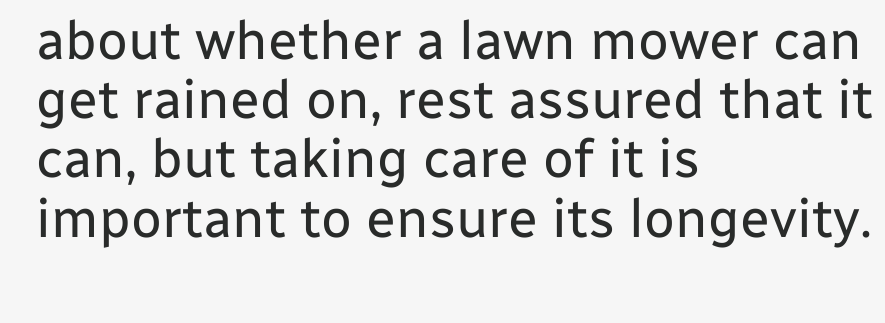about whether a lawn mower can get rained on, rest assured that it can, but taking care of it is important to ensure its longevity.